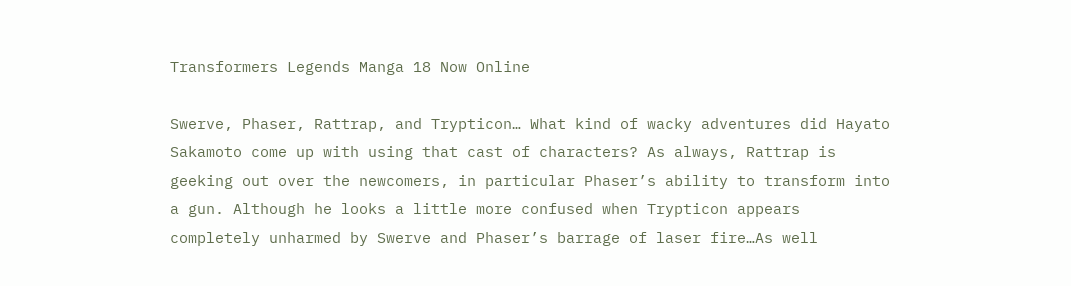Transformers Legends Manga 18 Now Online

Swerve, Phaser, Rattrap, and Trypticon… What kind of wacky adventures did Hayato Sakamoto come up with using that cast of characters? As always, Rattrap is geeking out over the newcomers, in particular Phaser’s ability to transform into a gun. Although he looks a little more confused when Trypticon appears completely unharmed by Swerve and Phaser’s barrage of laser fire…As well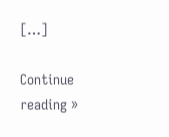[…]

Continue reading »